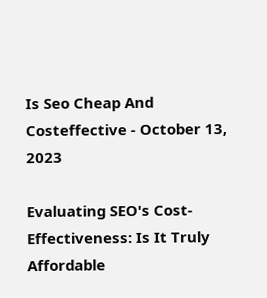Is Seo Cheap And Costeffective - October 13, 2023

Evaluating SEO's Cost-Effectiveness: Is It Truly Affordable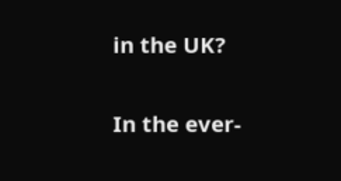in the UK?

In the ever-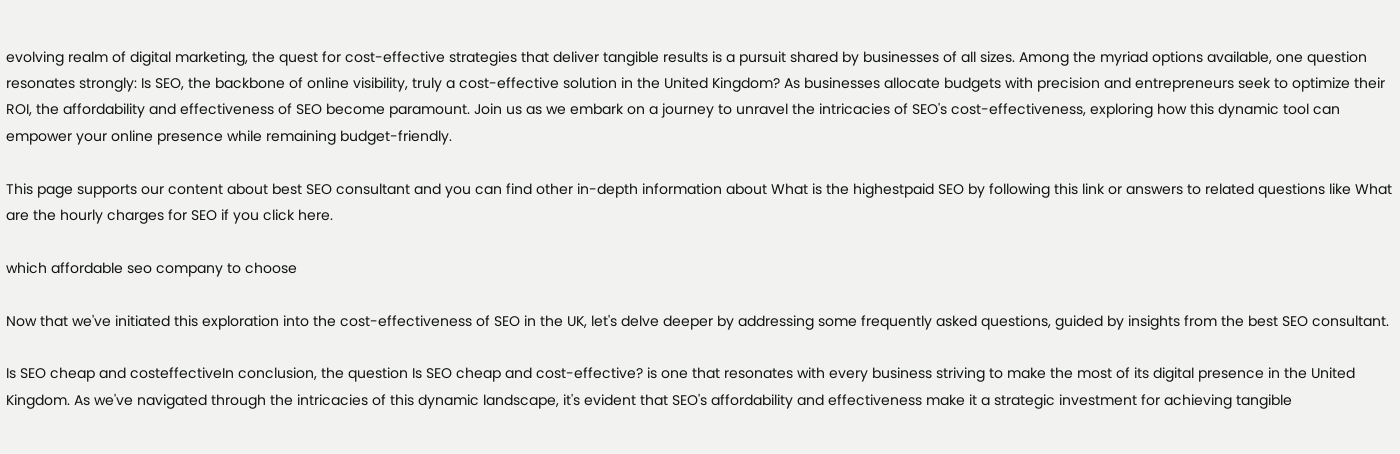evolving realm of digital marketing, the quest for cost-effective strategies that deliver tangible results is a pursuit shared by businesses of all sizes. Among the myriad options available, one question resonates strongly: Is SEO, the backbone of online visibility, truly a cost-effective solution in the United Kingdom? As businesses allocate budgets with precision and entrepreneurs seek to optimize their ROI, the affordability and effectiveness of SEO become paramount. Join us as we embark on a journey to unravel the intricacies of SEO's cost-effectiveness, exploring how this dynamic tool can empower your online presence while remaining budget-friendly.

This page supports our content about best SEO consultant and you can find other in-depth information about What is the highestpaid SEO by following this link or answers to related questions like What are the hourly charges for SEO if you click here.

which affordable seo company to choose

Now that we've initiated this exploration into the cost-effectiveness of SEO in the UK, let's delve deeper by addressing some frequently asked questions, guided by insights from the best SEO consultant.

Is SEO cheap and costeffectiveIn conclusion, the question Is SEO cheap and cost-effective? is one that resonates with every business striving to make the most of its digital presence in the United Kingdom. As we've navigated through the intricacies of this dynamic landscape, it's evident that SEO's affordability and effectiveness make it a strategic investment for achieving tangible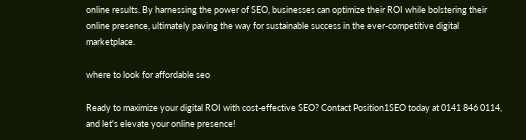online results. By harnessing the power of SEO, businesses can optimize their ROI while bolstering their online presence, ultimately paving the way for sustainable success in the ever-competitive digital marketplace.

where to look for affordable seo

Ready to maximize your digital ROI with cost-effective SEO? Contact Position1SEO today at 0141 846 0114, and let's elevate your online presence!